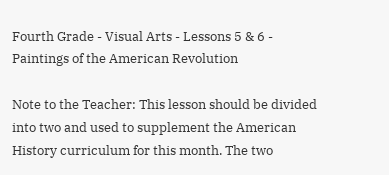Fourth Grade - Visual Arts - Lessons 5 & 6 - Paintings of the American Revolution

Note to the Teacher: This lesson should be divided into two and used to supplement the American History curriculum for this month. The two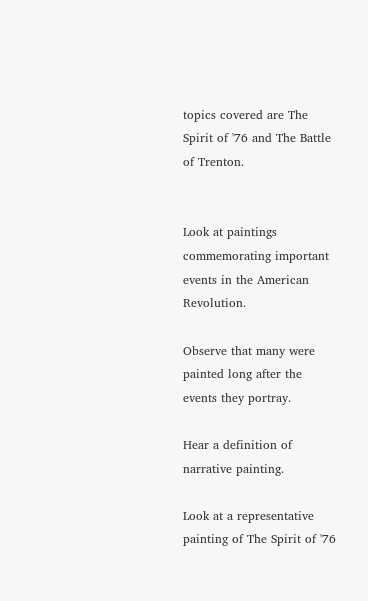topics covered are The Spirit of '76 and The Battle of Trenton.


Look at paintings commemorating important events in the American Revolution.

Observe that many were painted long after the events they portray.

Hear a definition of narrative painting.

Look at a representative painting of The Spirit of '76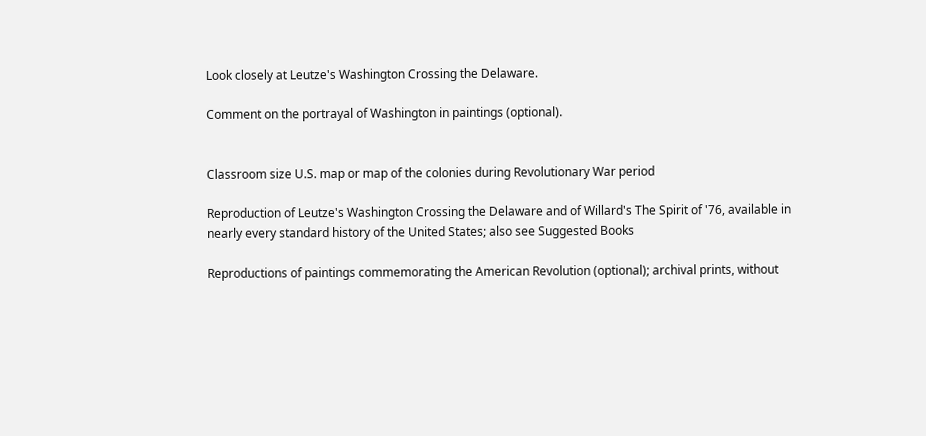Look closely at Leutze's Washington Crossing the Delaware.

Comment on the portrayal of Washington in paintings (optional).


Classroom size U.S. map or map of the colonies during Revolutionary War period

Reproduction of Leutze's Washington Crossing the Delaware and of Willard's The Spirit of '76, available in nearly every standard history of the United States; also see Suggested Books

Reproductions of paintings commemorating the American Revolution (optional); archival prints, without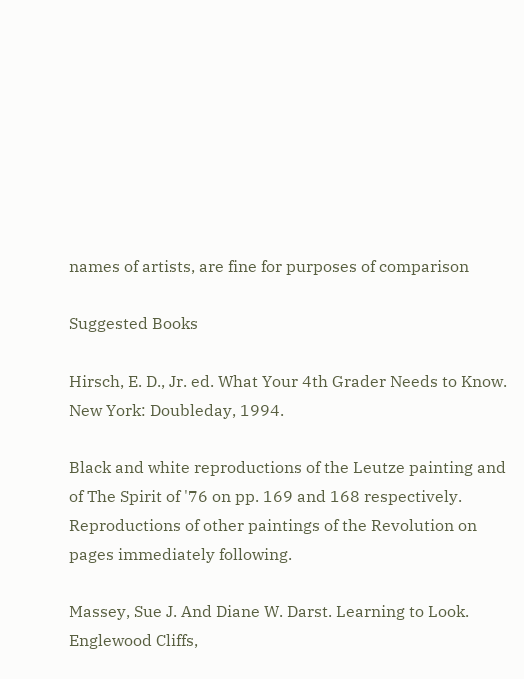names of artists, are fine for purposes of comparison

Suggested Books

Hirsch, E. D., Jr. ed. What Your 4th Grader Needs to Know. New York: Doubleday, 1994.

Black and white reproductions of the Leutze painting and of The Spirit of '76 on pp. 169 and 168 respectively. Reproductions of other paintings of the Revolution on pages immediately following.

Massey, Sue J. And Diane W. Darst. Learning to Look. Englewood Cliffs,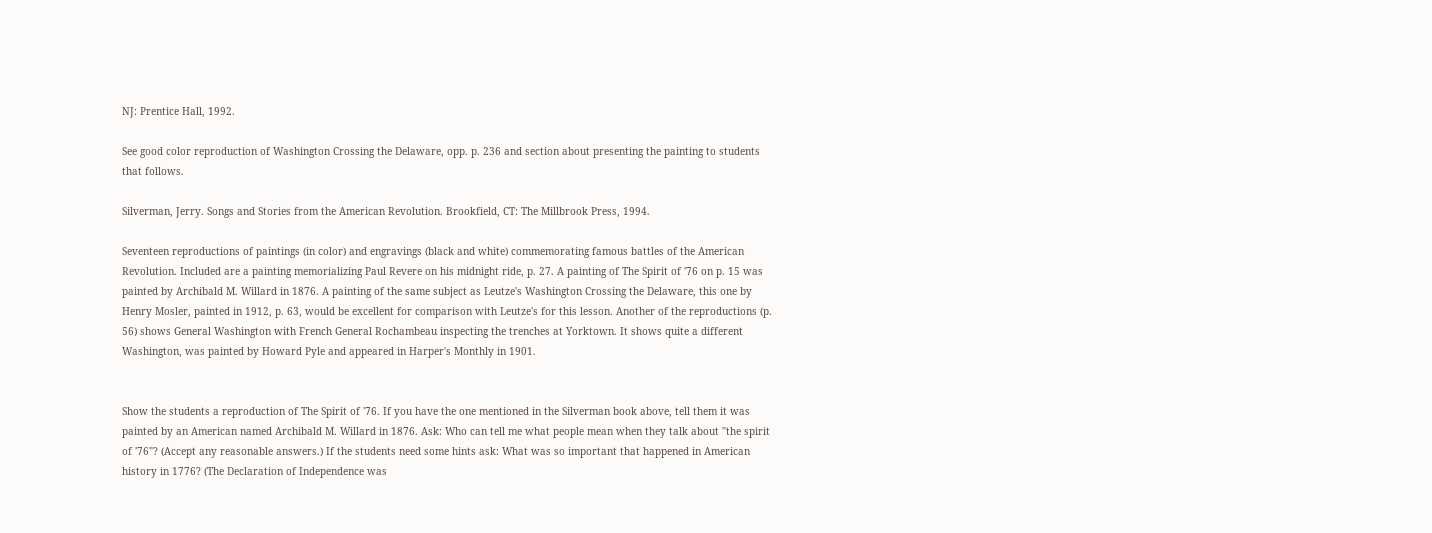NJ: Prentice Hall, 1992.

See good color reproduction of Washington Crossing the Delaware, opp. p. 236 and section about presenting the painting to students that follows.

Silverman, Jerry. Songs and Stories from the American Revolution. Brookfield, CT: The Millbrook Press, 1994.

Seventeen reproductions of paintings (in color) and engravings (black and white) commemorating famous battles of the American Revolution. Included are a painting memorializing Paul Revere on his midnight ride, p. 27. A painting of The Spirit of '76 on p. 15 was painted by Archibald M. Willard in 1876. A painting of the same subject as Leutze's Washington Crossing the Delaware, this one by Henry Mosler, painted in 1912, p. 63, would be excellent for comparison with Leutze's for this lesson. Another of the reproductions (p. 56) shows General Washington with French General Rochambeau inspecting the trenches at Yorktown. It shows quite a different Washington, was painted by Howard Pyle and appeared in Harper's Monthly in 1901.


Show the students a reproduction of The Spirit of '76. If you have the one mentioned in the Silverman book above, tell them it was painted by an American named Archibald M. Willard in 1876. Ask: Who can tell me what people mean when they talk about "the spirit of '76"? (Accept any reasonable answers.) If the students need some hints ask: What was so important that happened in American history in 1776? (The Declaration of Independence was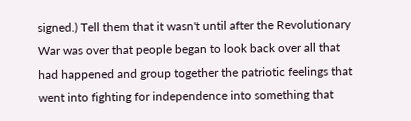signed.) Tell them that it wasn't until after the Revolutionary War was over that people began to look back over all that had happened and group together the patriotic feelings that went into fighting for independence into something that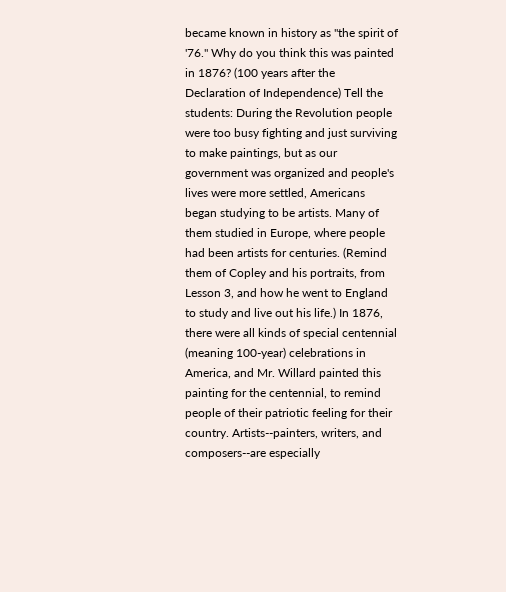became known in history as "the spirit of '76." Why do you think this was painted in 1876? (100 years after the Declaration of Independence) Tell the students: During the Revolution people were too busy fighting and just surviving to make paintings, but as our government was organized and people's lives were more settled, Americans began studying to be artists. Many of them studied in Europe, where people had been artists for centuries. (Remind them of Copley and his portraits, from Lesson 3, and how he went to England to study and live out his life.) In 1876, there were all kinds of special centennial (meaning 100-year) celebrations in America, and Mr. Willard painted this painting for the centennial, to remind people of their patriotic feeling for their country. Artists--painters, writers, and composers--are especially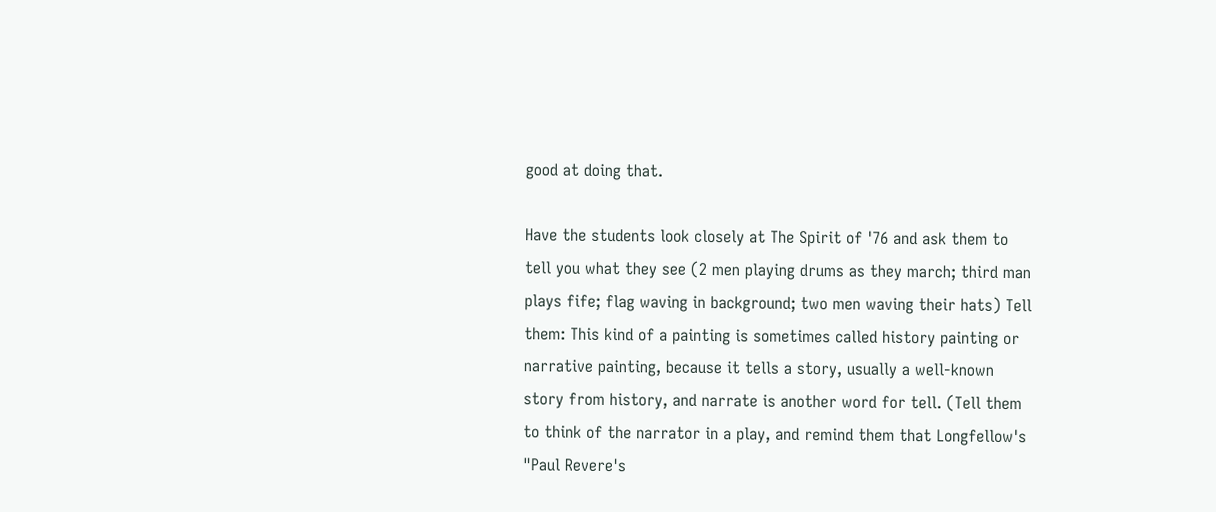good at doing that.

Have the students look closely at The Spirit of '76 and ask them to tell you what they see (2 men playing drums as they march; third man plays fife; flag waving in background; two men waving their hats) Tell them: This kind of a painting is sometimes called history painting or narrative painting, because it tells a story, usually a well-known story from history, and narrate is another word for tell. (Tell them to think of the narrator in a play, and remind them that Longfellow's "Paul Revere's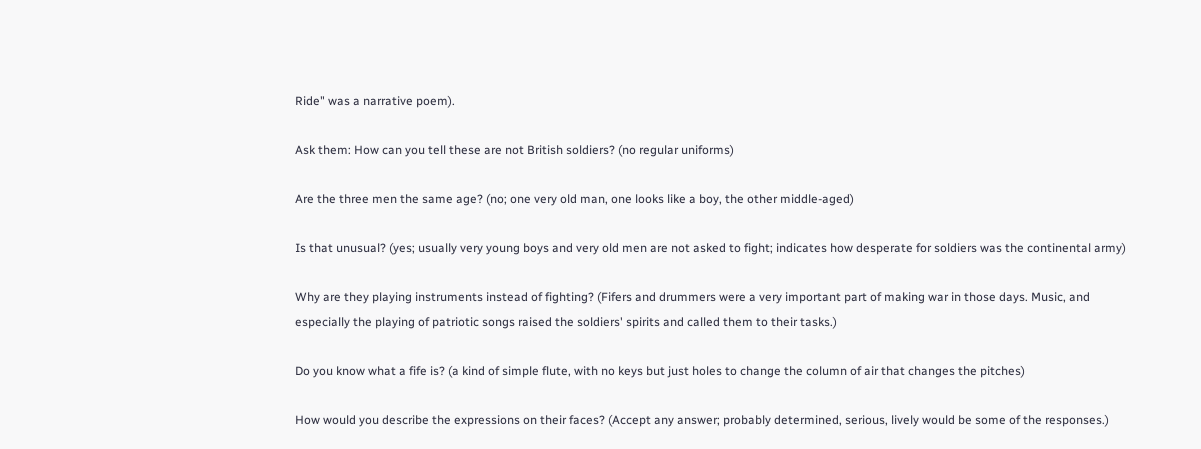Ride" was a narrative poem).

Ask them: How can you tell these are not British soldiers? (no regular uniforms)

Are the three men the same age? (no; one very old man, one looks like a boy, the other middle-aged)

Is that unusual? (yes; usually very young boys and very old men are not asked to fight; indicates how desperate for soldiers was the continental army)

Why are they playing instruments instead of fighting? (Fifers and drummers were a very important part of making war in those days. Music, and especially the playing of patriotic songs raised the soldiers' spirits and called them to their tasks.)

Do you know what a fife is? (a kind of simple flute, with no keys but just holes to change the column of air that changes the pitches)

How would you describe the expressions on their faces? (Accept any answer; probably determined, serious, lively would be some of the responses.)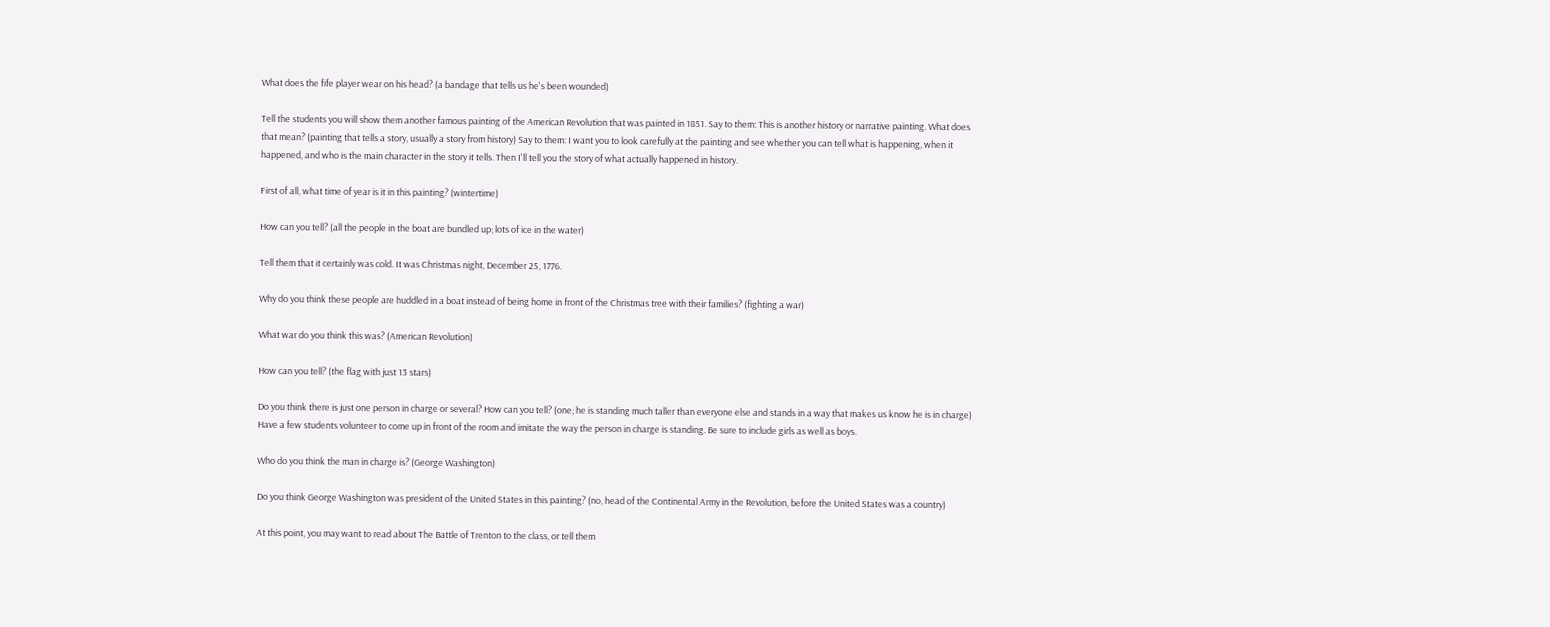What does the fife player wear on his head? (a bandage that tells us he's been wounded)

Tell the students you will show them another famous painting of the American Revolution that was painted in 1851. Say to them: This is another history or narrative painting. What does that mean? (painting that tells a story, usually a story from history) Say to them: I want you to look carefully at the painting and see whether you can tell what is happening, when it happened, and who is the main character in the story it tells. Then I'll tell you the story of what actually happened in history.

First of all, what time of year is it in this painting? (wintertime)

How can you tell? (all the people in the boat are bundled up; lots of ice in the water)

Tell them that it certainly was cold. It was Christmas night, December 25, 1776.

Why do you think these people are huddled in a boat instead of being home in front of the Christmas tree with their families? (fighting a war)

What war do you think this was? (American Revolution)

How can you tell? (the flag with just 13 stars)

Do you think there is just one person in charge or several? How can you tell? (one; he is standing much taller than everyone else and stands in a way that makes us know he is in charge) Have a few students volunteer to come up in front of the room and imitate the way the person in charge is standing. Be sure to include girls as well as boys.

Who do you think the man in charge is? (George Washington)

Do you think George Washington was president of the United States in this painting? (no, head of the Continental Army in the Revolution, before the United States was a country)

At this point, you may want to read about The Battle of Trenton to the class, or tell them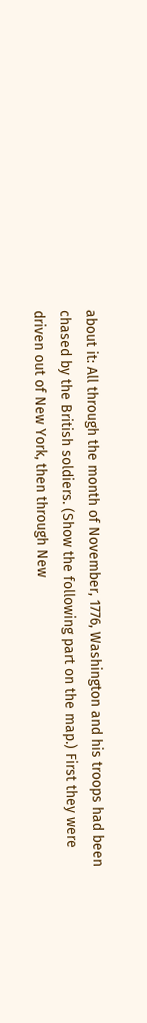about it: All through the month of November, 1776, Washington and his troops had been chased by the British soldiers. (Show the following part on the map.) First they were driven out of New York, then through New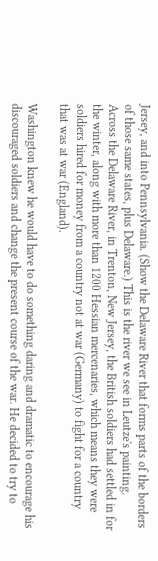Jersey, and into Pennsylvania. (Show the Delaware River that forms parts of the borders of those same states, plus Delaware.) This is the river we see in Leutze's painting. Across the Delaware River, in Trenton, New Jersey, the British soldiers had settled in for the winter, along with more than 1200 Hessian mercenaries, which means they were soldiers hired for money from a country not at war (Germany) to fight for a country that was at war (England).

Washington knew he would have to do something daring and dramatic to encourage his discouraged soldiers and change the present course of the war. He decided to try to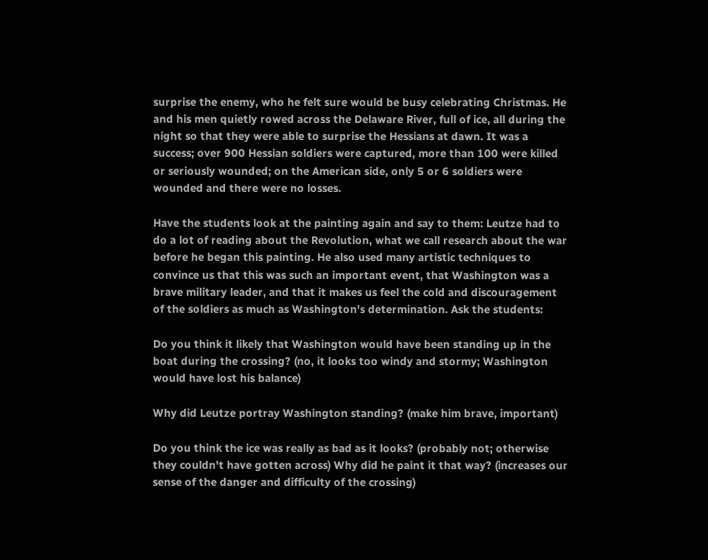surprise the enemy, who he felt sure would be busy celebrating Christmas. He and his men quietly rowed across the Delaware River, full of ice, all during the night so that they were able to surprise the Hessians at dawn. It was a success; over 900 Hessian soldiers were captured, more than 100 were killed or seriously wounded; on the American side, only 5 or 6 soldiers were wounded and there were no losses.

Have the students look at the painting again and say to them: Leutze had to do a lot of reading about the Revolution, what we call research about the war before he began this painting. He also used many artistic techniques to convince us that this was such an important event, that Washington was a brave military leader, and that it makes us feel the cold and discouragement of the soldiers as much as Washington's determination. Ask the students:

Do you think it likely that Washington would have been standing up in the boat during the crossing? (no, it looks too windy and stormy; Washington would have lost his balance)

Why did Leutze portray Washington standing? (make him brave, important)

Do you think the ice was really as bad as it looks? (probably not; otherwise they couldn't have gotten across) Why did he paint it that way? (increases our sense of the danger and difficulty of the crossing)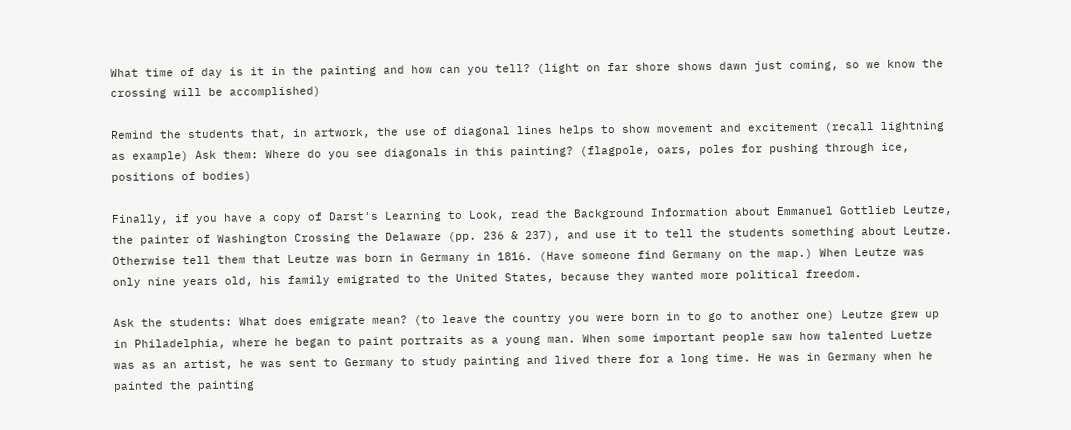What time of day is it in the painting and how can you tell? (light on far shore shows dawn just coming, so we know the crossing will be accomplished)

Remind the students that, in artwork, the use of diagonal lines helps to show movement and excitement (recall lightning as example) Ask them: Where do you see diagonals in this painting? (flagpole, oars, poles for pushing through ice, positions of bodies)

Finally, if you have a copy of Darst's Learning to Look, read the Background Information about Emmanuel Gottlieb Leutze, the painter of Washington Crossing the Delaware (pp. 236 & 237), and use it to tell the students something about Leutze. Otherwise tell them that Leutze was born in Germany in 1816. (Have someone find Germany on the map.) When Leutze was only nine years old, his family emigrated to the United States, because they wanted more political freedom.

Ask the students: What does emigrate mean? (to leave the country you were born in to go to another one) Leutze grew up in Philadelphia, where he began to paint portraits as a young man. When some important people saw how talented Luetze was as an artist, he was sent to Germany to study painting and lived there for a long time. He was in Germany when he painted the painting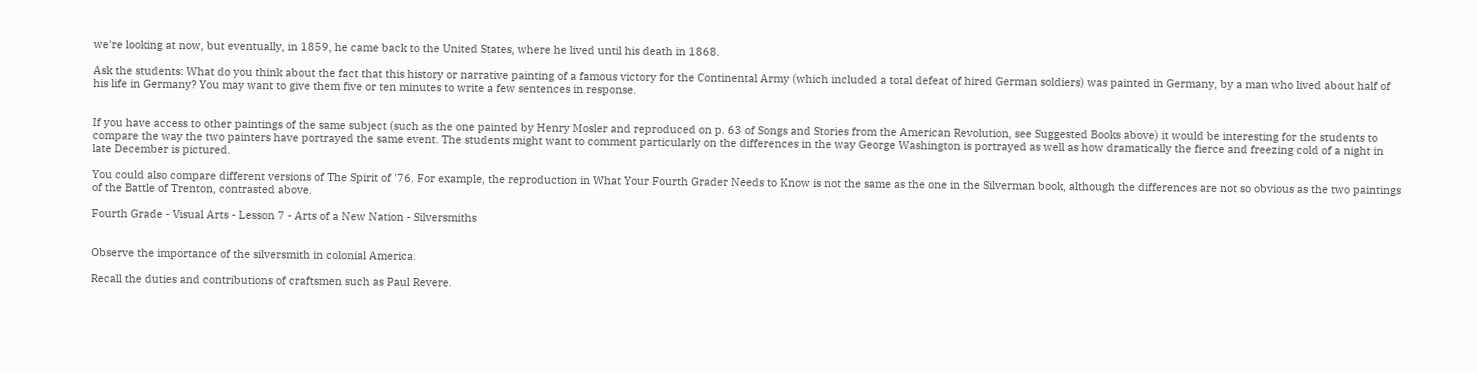we're looking at now, but eventually, in 1859, he came back to the United States, where he lived until his death in 1868.

Ask the students: What do you think about the fact that this history or narrative painting of a famous victory for the Continental Army (which included a total defeat of hired German soldiers) was painted in Germany, by a man who lived about half of his life in Germany? You may want to give them five or ten minutes to write a few sentences in response.


If you have access to other paintings of the same subject (such as the one painted by Henry Mosler and reproduced on p. 63 of Songs and Stories from the American Revolution, see Suggested Books above) it would be interesting for the students to compare the way the two painters have portrayed the same event. The students might want to comment particularly on the differences in the way George Washington is portrayed as well as how dramatically the fierce and freezing cold of a night in late December is pictured.

You could also compare different versions of The Spirit of '76. For example, the reproduction in What Your Fourth Grader Needs to Know is not the same as the one in the Silverman book, although the differences are not so obvious as the two paintings of the Battle of Trenton, contrasted above.

Fourth Grade - Visual Arts - Lesson 7 - Arts of a New Nation - Silversmiths


Observe the importance of the silversmith in colonial America.

Recall the duties and contributions of craftsmen such as Paul Revere.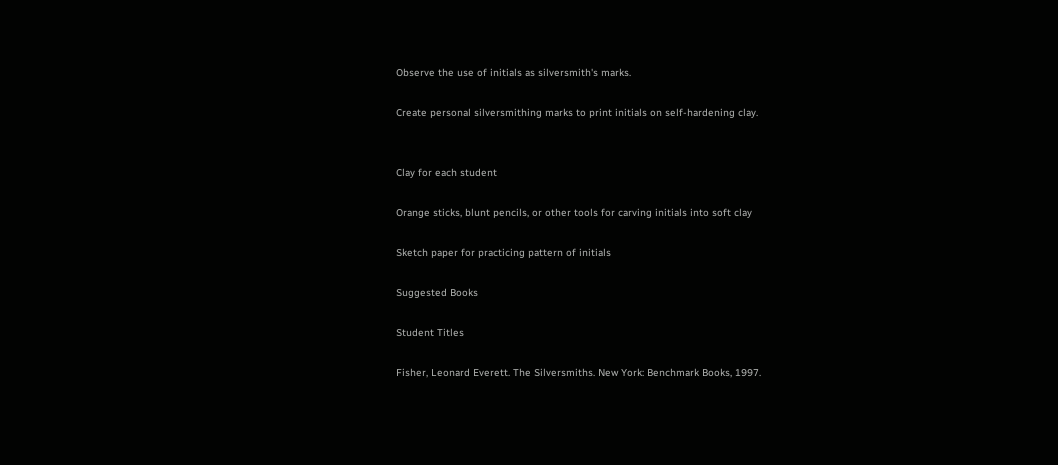Observe the use of initials as silversmith's marks.

Create personal silversmithing marks to print initials on self-hardening clay.


Clay for each student

Orange sticks, blunt pencils, or other tools for carving initials into soft clay

Sketch paper for practicing pattern of initials

Suggested Books

Student Titles

Fisher, Leonard Everett. The Silversmiths. New York: Benchmark Books, 1997.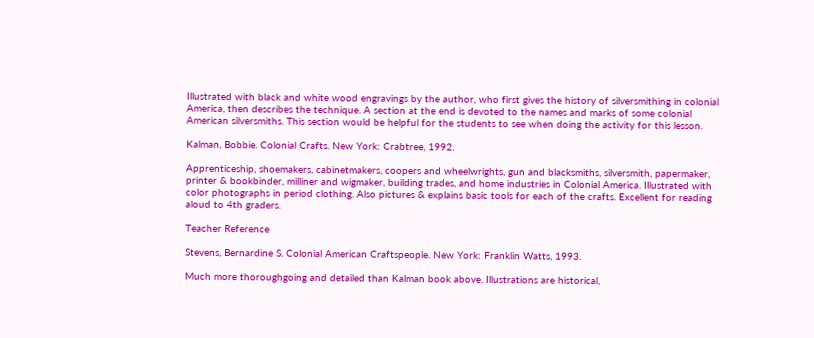Illustrated with black and white wood engravings by the author, who first gives the history of silversmithing in colonial America, then describes the technique. A section at the end is devoted to the names and marks of some colonial American silversmiths. This section would be helpful for the students to see when doing the activity for this lesson.

Kalman, Bobbie. Colonial Crafts. New York: Crabtree, 1992.

Apprenticeship, shoemakers, cabinetmakers, coopers and wheelwrights, gun and blacksmiths, silversmith, papermaker, printer & bookbinder, milliner and wigmaker, building trades, and home industries in Colonial America. Illustrated with color photographs in period clothing. Also pictures & explains basic tools for each of the crafts. Excellent for reading aloud to 4th graders.

Teacher Reference

Stevens, Bernardine S. Colonial American Craftspeople. New York: Franklin Watts, 1993.

Much more thoroughgoing and detailed than Kalman book above. Illustrations are historical,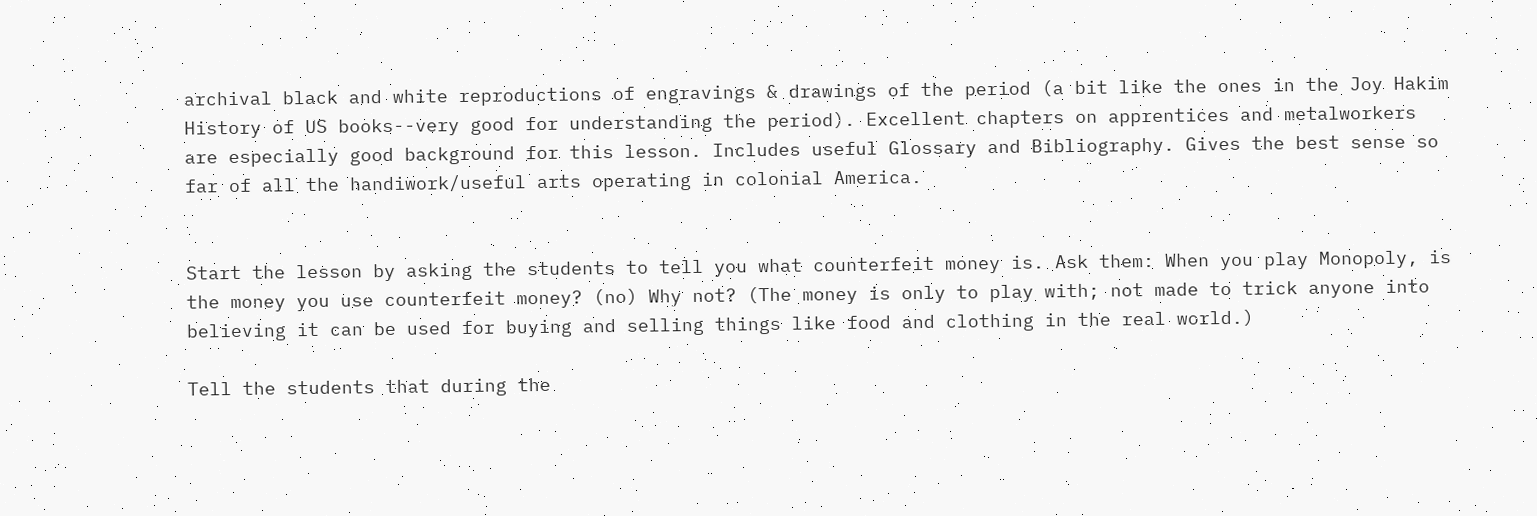archival black and white reproductions of engravings & drawings of the period (a bit like the ones in the Joy Hakim History of US books--very good for understanding the period). Excellent chapters on apprentices and metalworkers are especially good background for this lesson. Includes useful Glossary and Bibliography. Gives the best sense so far of all the handiwork/useful arts operating in colonial America.


Start the lesson by asking the students to tell you what counterfeit money is. Ask them: When you play Monopoly, is the money you use counterfeit money? (no) Why not? (The money is only to play with; not made to trick anyone into believing it can be used for buying and selling things like food and clothing in the real world.)

Tell the students that during the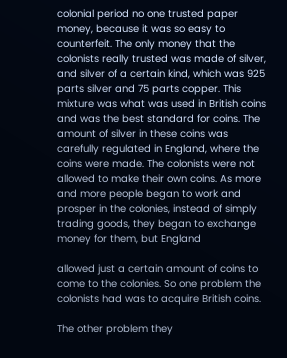colonial period no one trusted paper money, because it was so easy to counterfeit. The only money that the colonists really trusted was made of silver, and silver of a certain kind, which was 925 parts silver and 75 parts copper. This mixture was what was used in British coins and was the best standard for coins. The amount of silver in these coins was carefully regulated in England, where the coins were made. The colonists were not allowed to make their own coins. As more and more people began to work and prosper in the colonies, instead of simply trading goods, they began to exchange money for them, but England

allowed just a certain amount of coins to come to the colonies. So one problem the colonists had was to acquire British coins.

The other problem they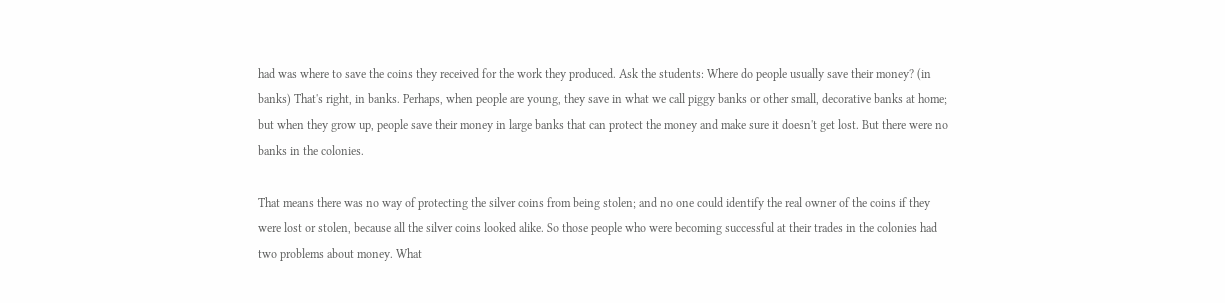had was where to save the coins they received for the work they produced. Ask the students: Where do people usually save their money? (in banks) That's right, in banks. Perhaps, when people are young, they save in what we call piggy banks or other small, decorative banks at home; but when they grow up, people save their money in large banks that can protect the money and make sure it doesn't get lost. But there were no banks in the colonies.

That means there was no way of protecting the silver coins from being stolen; and no one could identify the real owner of the coins if they were lost or stolen, because all the silver coins looked alike. So those people who were becoming successful at their trades in the colonies had two problems about money. What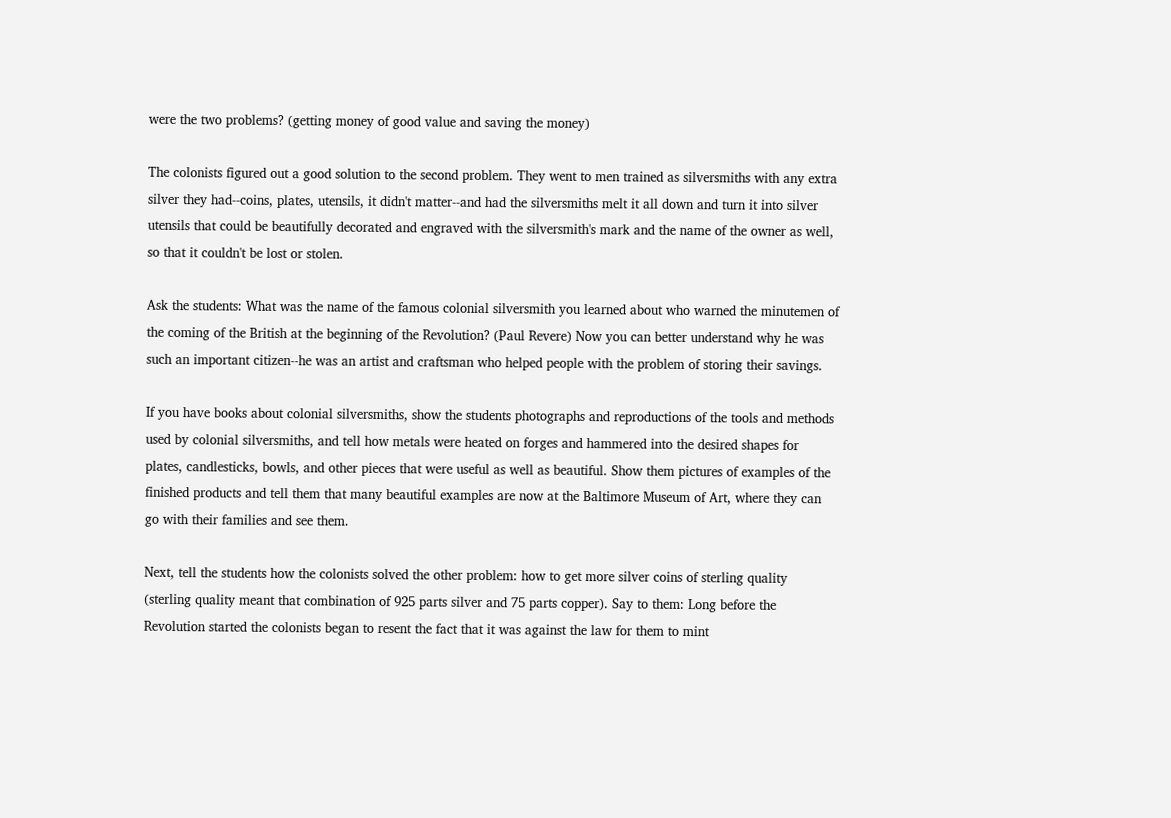were the two problems? (getting money of good value and saving the money)

The colonists figured out a good solution to the second problem. They went to men trained as silversmiths with any extra silver they had--coins, plates, utensils, it didn't matter--and had the silversmiths melt it all down and turn it into silver utensils that could be beautifully decorated and engraved with the silversmith's mark and the name of the owner as well, so that it couldn't be lost or stolen.

Ask the students: What was the name of the famous colonial silversmith you learned about who warned the minutemen of the coming of the British at the beginning of the Revolution? (Paul Revere) Now you can better understand why he was such an important citizen--he was an artist and craftsman who helped people with the problem of storing their savings.

If you have books about colonial silversmiths, show the students photographs and reproductions of the tools and methods used by colonial silversmiths, and tell how metals were heated on forges and hammered into the desired shapes for plates, candlesticks, bowls, and other pieces that were useful as well as beautiful. Show them pictures of examples of the finished products and tell them that many beautiful examples are now at the Baltimore Museum of Art, where they can go with their families and see them.

Next, tell the students how the colonists solved the other problem: how to get more silver coins of sterling quality (sterling quality meant that combination of 925 parts silver and 75 parts copper). Say to them: Long before the Revolution started the colonists began to resent the fact that it was against the law for them to mint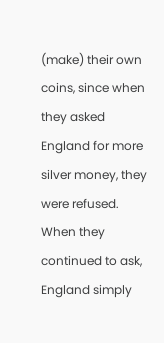(make) their own coins, since when they asked England for more silver money, they were refused. When they continued to ask, England simply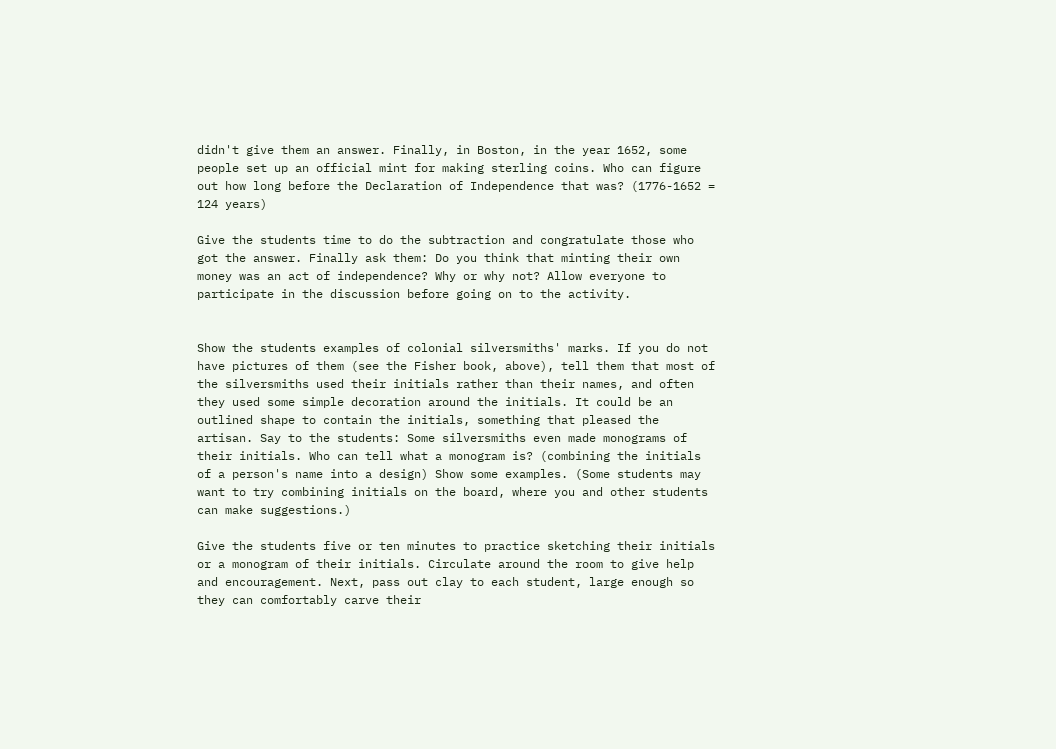didn't give them an answer. Finally, in Boston, in the year 1652, some people set up an official mint for making sterling coins. Who can figure out how long before the Declaration of Independence that was? (1776-1652 = 124 years)

Give the students time to do the subtraction and congratulate those who got the answer. Finally ask them: Do you think that minting their own money was an act of independence? Why or why not? Allow everyone to participate in the discussion before going on to the activity.


Show the students examples of colonial silversmiths' marks. If you do not have pictures of them (see the Fisher book, above), tell them that most of the silversmiths used their initials rather than their names, and often they used some simple decoration around the initials. It could be an outlined shape to contain the initials, something that pleased the artisan. Say to the students: Some silversmiths even made monograms of their initials. Who can tell what a monogram is? (combining the initials of a person's name into a design) Show some examples. (Some students may want to try combining initials on the board, where you and other students can make suggestions.)

Give the students five or ten minutes to practice sketching their initials or a monogram of their initials. Circulate around the room to give help and encouragement. Next, pass out clay to each student, large enough so they can comfortably carve their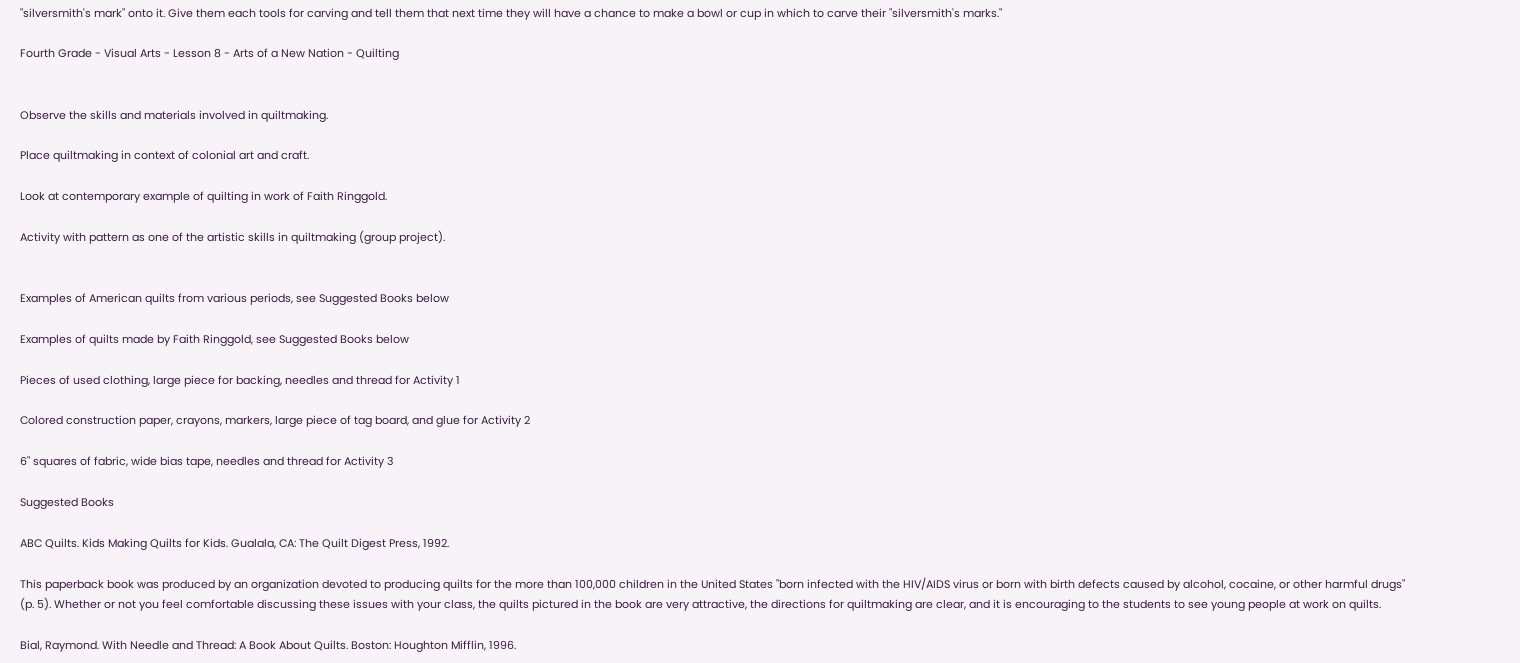"silversmith's mark" onto it. Give them each tools for carving and tell them that next time they will have a chance to make a bowl or cup in which to carve their "silversmith's marks."

Fourth Grade - Visual Arts - Lesson 8 - Arts of a New Nation - Quilting


Observe the skills and materials involved in quiltmaking.

Place quiltmaking in context of colonial art and craft.

Look at contemporary example of quilting in work of Faith Ringgold.

Activity with pattern as one of the artistic skills in quiltmaking (group project).


Examples of American quilts from various periods, see Suggested Books below

Examples of quilts made by Faith Ringgold, see Suggested Books below

Pieces of used clothing, large piece for backing, needles and thread for Activity 1

Colored construction paper, crayons, markers, large piece of tag board, and glue for Activity 2

6" squares of fabric, wide bias tape, needles and thread for Activity 3

Suggested Books

ABC Quilts. Kids Making Quilts for Kids. Gualala, CA: The Quilt Digest Press, 1992.

This paperback book was produced by an organization devoted to producing quilts for the more than 100,000 children in the United States "born infected with the HIV/AIDS virus or born with birth defects caused by alcohol, cocaine, or other harmful drugs" (p. 5). Whether or not you feel comfortable discussing these issues with your class, the quilts pictured in the book are very attractive, the directions for quiltmaking are clear, and it is encouraging to the students to see young people at work on quilts.

Bial, Raymond. With Needle and Thread: A Book About Quilts. Boston: Houghton Mifflin, 1996.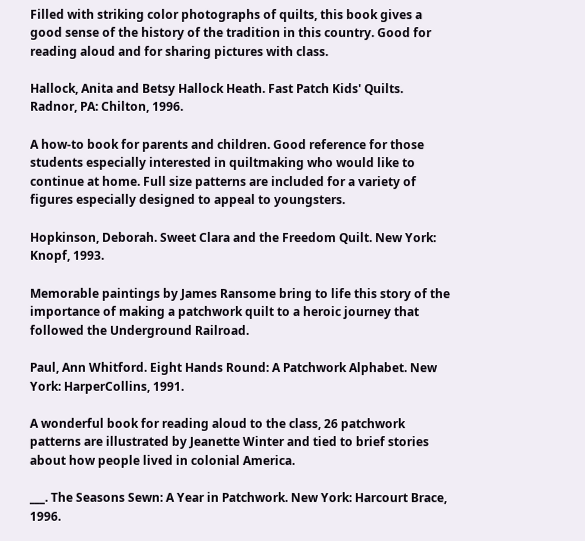Filled with striking color photographs of quilts, this book gives a good sense of the history of the tradition in this country. Good for reading aloud and for sharing pictures with class.

Hallock, Anita and Betsy Hallock Heath. Fast Patch Kids' Quilts. Radnor, PA: Chilton, 1996.

A how-to book for parents and children. Good reference for those students especially interested in quiltmaking who would like to continue at home. Full size patterns are included for a variety of figures especially designed to appeal to youngsters.

Hopkinson, Deborah. Sweet Clara and the Freedom Quilt. New York: Knopf, 1993.

Memorable paintings by James Ransome bring to life this story of the importance of making a patchwork quilt to a heroic journey that followed the Underground Railroad.

Paul, Ann Whitford. Eight Hands Round: A Patchwork Alphabet. New York: HarperCollins, 1991.

A wonderful book for reading aloud to the class, 26 patchwork patterns are illustrated by Jeanette Winter and tied to brief stories about how people lived in colonial America.

___. The Seasons Sewn: A Year in Patchwork. New York: Harcourt Brace, 1996.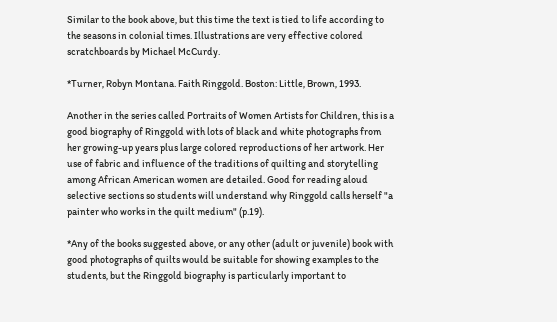Similar to the book above, but this time the text is tied to life according to the seasons in colonial times. Illustrations are very effective colored scratchboards by Michael McCurdy.

*Turner, Robyn Montana. Faith Ringgold. Boston: Little, Brown, 1993.

Another in the series called Portraits of Women Artists for Children, this is a good biography of Ringgold with lots of black and white photographs from her growing-up years plus large colored reproductions of her artwork. Her use of fabric and influence of the traditions of quilting and storytelling among African American women are detailed. Good for reading aloud selective sections so students will understand why Ringgold calls herself "a painter who works in the quilt medium" (p.19).

*Any of the books suggested above, or any other (adult or juvenile) book with good photographs of quilts would be suitable for showing examples to the students, but the Ringgold biography is particularly important to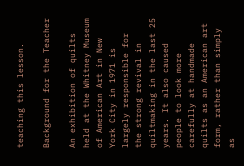teaching this lesson.

Background for the Teacher

An exhibition of quilts held at the Whitney Museum of American Art in New York City in 1971 is largely responsible for the strong revival in quiltmaking in the last 25 years. It also caused people to look more carefully at handmade quilts as an American art form, rather than simply as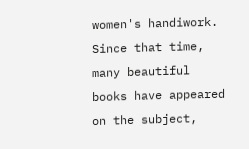women's handiwork. Since that time, many beautiful books have appeared on the subject,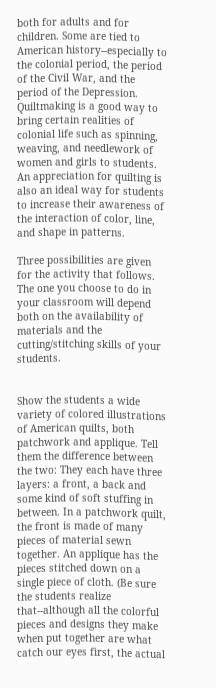both for adults and for children. Some are tied to American history--especially to the colonial period, the period of the Civil War, and the period of the Depression. Quiltmaking is a good way to bring certain realities of colonial life such as spinning, weaving, and needlework of women and girls to students. An appreciation for quilting is also an ideal way for students to increase their awareness of the interaction of color, line, and shape in patterns.

Three possibilities are given for the activity that follows. The one you choose to do in your classroom will depend both on the availability of materials and the cutting/stitching skills of your students.


Show the students a wide variety of colored illustrations of American quilts, both patchwork and applique. Tell them the difference between the two: They each have three layers: a front, a back and some kind of soft stuffing in between. In a patchwork quilt, the front is made of many pieces of material sewn together. An applique has the pieces stitched down on a single piece of cloth. (Be sure the students realize that--although all the colorful pieces and designs they make when put together are what catch our eyes first, the actual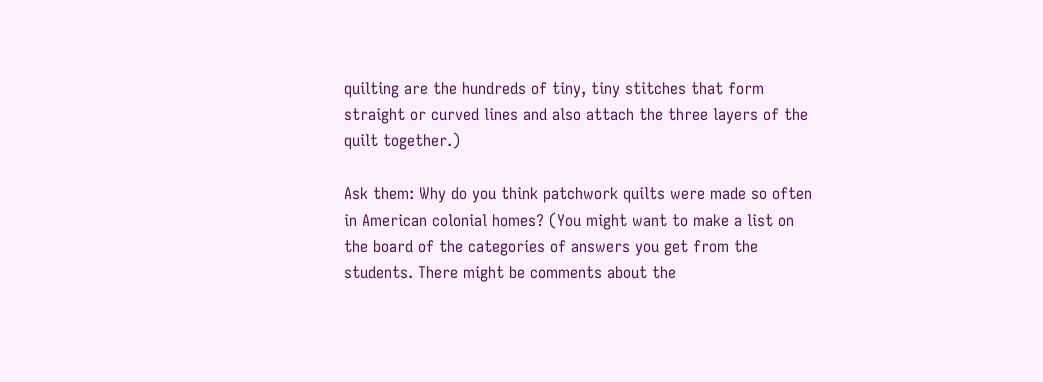quilting are the hundreds of tiny, tiny stitches that form straight or curved lines and also attach the three layers of the quilt together.)

Ask them: Why do you think patchwork quilts were made so often in American colonial homes? (You might want to make a list on the board of the categories of answers you get from the students. There might be comments about the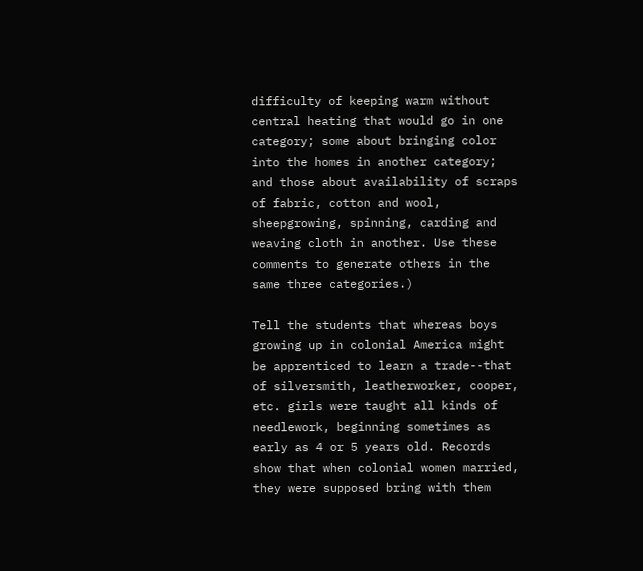difficulty of keeping warm without central heating that would go in one category; some about bringing color into the homes in another category; and those about availability of scraps of fabric, cotton and wool, sheepgrowing, spinning, carding and weaving cloth in another. Use these comments to generate others in the same three categories.)

Tell the students that whereas boys growing up in colonial America might be apprenticed to learn a trade--that of silversmith, leatherworker, cooper, etc. girls were taught all kinds of needlework, beginning sometimes as early as 4 or 5 years old. Records show that when colonial women married, they were supposed bring with them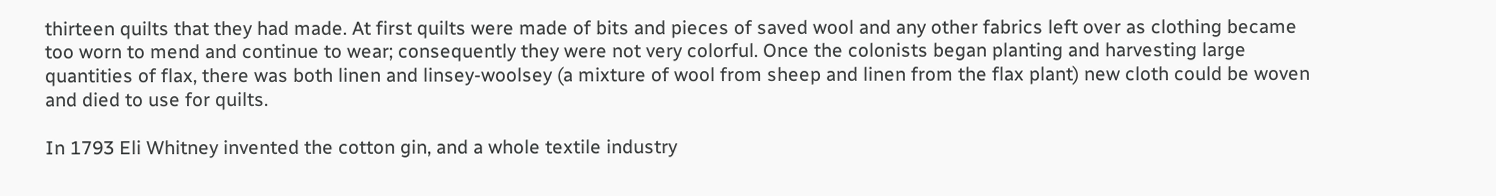thirteen quilts that they had made. At first quilts were made of bits and pieces of saved wool and any other fabrics left over as clothing became too worn to mend and continue to wear; consequently they were not very colorful. Once the colonists began planting and harvesting large quantities of flax, there was both linen and linsey-woolsey (a mixture of wool from sheep and linen from the flax plant) new cloth could be woven and died to use for quilts.

In 1793 Eli Whitney invented the cotton gin, and a whole textile industry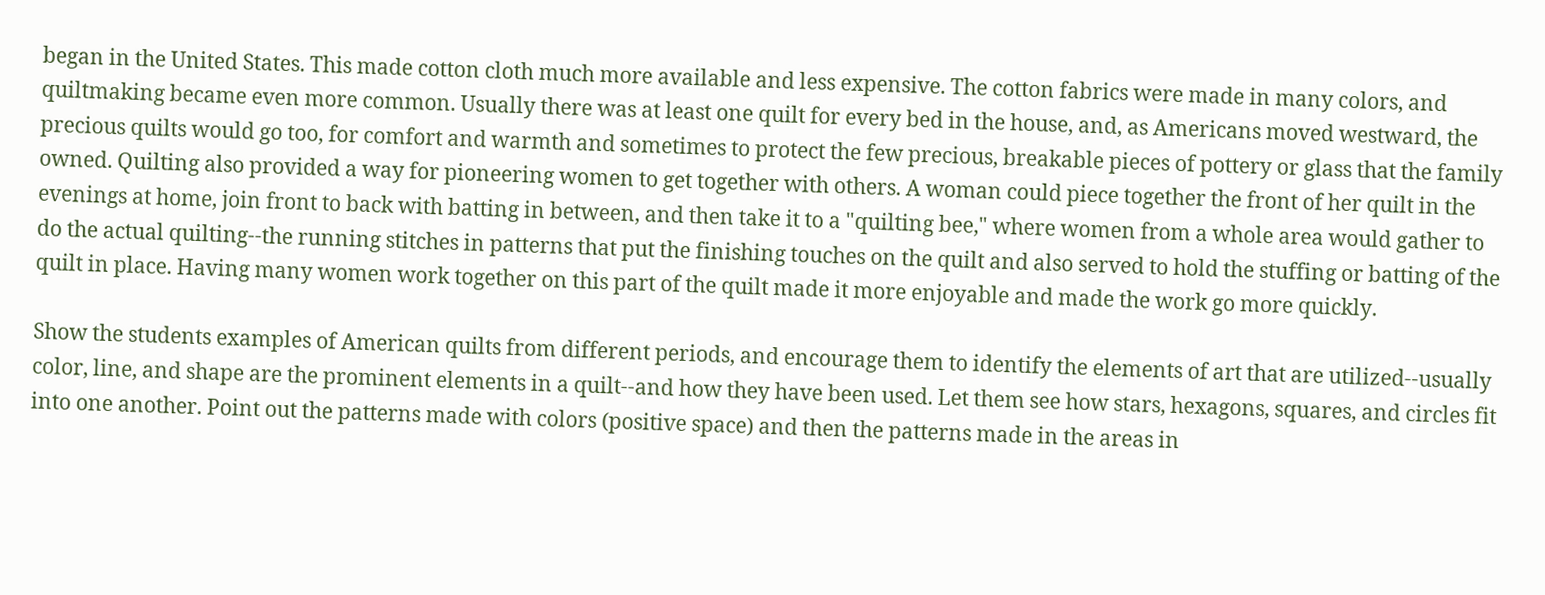began in the United States. This made cotton cloth much more available and less expensive. The cotton fabrics were made in many colors, and quiltmaking became even more common. Usually there was at least one quilt for every bed in the house, and, as Americans moved westward, the precious quilts would go too, for comfort and warmth and sometimes to protect the few precious, breakable pieces of pottery or glass that the family owned. Quilting also provided a way for pioneering women to get together with others. A woman could piece together the front of her quilt in the evenings at home, join front to back with batting in between, and then take it to a "quilting bee," where women from a whole area would gather to do the actual quilting--the running stitches in patterns that put the finishing touches on the quilt and also served to hold the stuffing or batting of the quilt in place. Having many women work together on this part of the quilt made it more enjoyable and made the work go more quickly.

Show the students examples of American quilts from different periods, and encourage them to identify the elements of art that are utilized--usually color, line, and shape are the prominent elements in a quilt--and how they have been used. Let them see how stars, hexagons, squares, and circles fit into one another. Point out the patterns made with colors (positive space) and then the patterns made in the areas in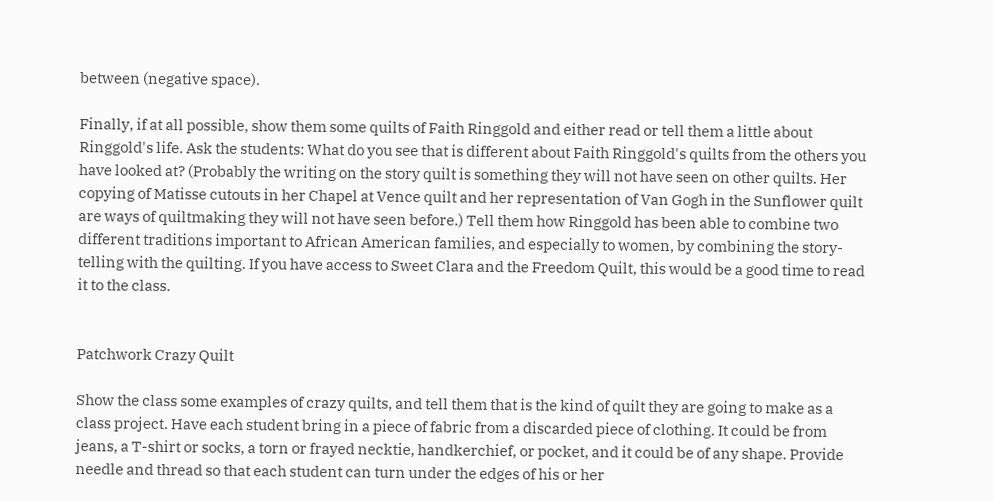between (negative space).

Finally, if at all possible, show them some quilts of Faith Ringgold and either read or tell them a little about Ringgold's life. Ask the students: What do you see that is different about Faith Ringgold's quilts from the others you have looked at? (Probably the writing on the story quilt is something they will not have seen on other quilts. Her copying of Matisse cutouts in her Chapel at Vence quilt and her representation of Van Gogh in the Sunflower quilt are ways of quiltmaking they will not have seen before.) Tell them how Ringgold has been able to combine two different traditions important to African American families, and especially to women, by combining the story-telling with the quilting. If you have access to Sweet Clara and the Freedom Quilt, this would be a good time to read it to the class.


Patchwork Crazy Quilt

Show the class some examples of crazy quilts, and tell them that is the kind of quilt they are going to make as a class project. Have each student bring in a piece of fabric from a discarded piece of clothing. It could be from jeans, a T-shirt or socks, a torn or frayed necktie, handkerchief, or pocket, and it could be of any shape. Provide needle and thread so that each student can turn under the edges of his or her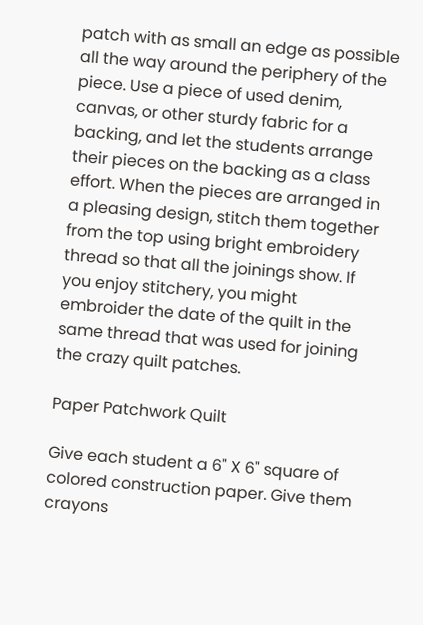patch with as small an edge as possible all the way around the periphery of the piece. Use a piece of used denim, canvas, or other sturdy fabric for a backing, and let the students arrange their pieces on the backing as a class effort. When the pieces are arranged in a pleasing design, stitch them together from the top using bright embroidery thread so that all the joinings show. If you enjoy stitchery, you might embroider the date of the quilt in the same thread that was used for joining the crazy quilt patches.

Paper Patchwork Quilt

Give each student a 6" X 6" square of colored construction paper. Give them crayons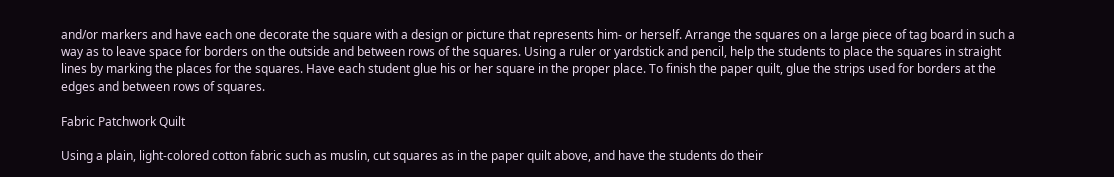and/or markers and have each one decorate the square with a design or picture that represents him- or herself. Arrange the squares on a large piece of tag board in such a way as to leave space for borders on the outside and between rows of the squares. Using a ruler or yardstick and pencil, help the students to place the squares in straight lines by marking the places for the squares. Have each student glue his or her square in the proper place. To finish the paper quilt, glue the strips used for borders at the edges and between rows of squares.

Fabric Patchwork Quilt

Using a plain, light-colored cotton fabric such as muslin, cut squares as in the paper quilt above, and have the students do their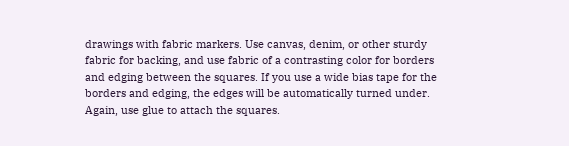drawings with fabric markers. Use canvas, denim, or other sturdy fabric for backing, and use fabric of a contrasting color for borders and edging between the squares. If you use a wide bias tape for the borders and edging, the edges will be automatically turned under. Again, use glue to attach the squares.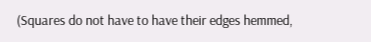(Squares do not have to have their edges hemmed,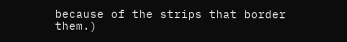because of the strips that border them.)